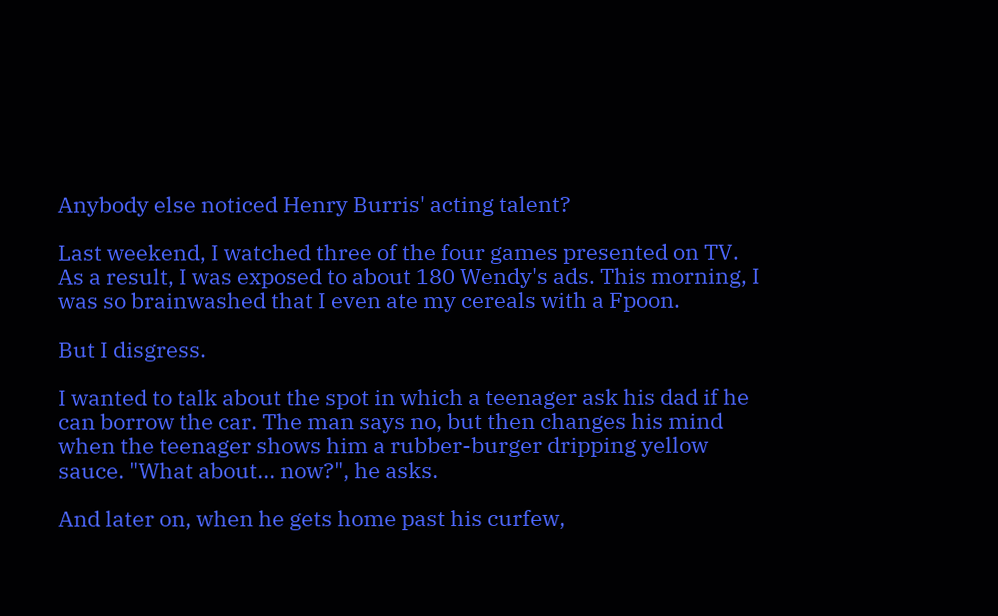Anybody else noticed Henry Burris' acting talent?

Last weekend, I watched three of the four games presented on TV. As a result, I was exposed to about 180 Wendy's ads. This morning, I was so brainwashed that I even ate my cereals with a Fpoon.

But I disgress.

I wanted to talk about the spot in which a teenager ask his dad if he can borrow the car. The man says no, but then changes his mind when the teenager shows him a rubber-burger dripping yellow sauce. "What about... now?", he asks.

And later on, when he gets home past his curfew,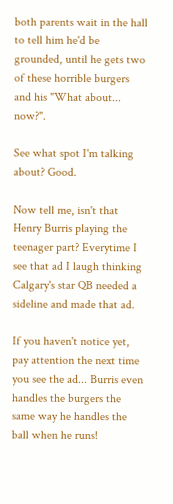both parents wait in the hall to tell him he'd be grounded, until he gets two of these horrible burgers and his "What about... now?".

See what spot I'm talking about? Good.

Now tell me, isn't that Henry Burris playing the teenager part? Everytime I see that ad I laugh thinking Calgary's star QB needed a sideline and made that ad.

If you haven't notice yet, pay attention the next time you see the ad... Burris even handles the burgers the same way he handles the ball when he runs!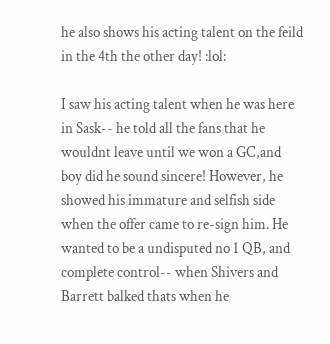he also shows his acting talent on the feild in the 4th the other day! :lol:

I saw his acting talent when he was here in Sask-- he told all the fans that he wouldnt leave until we won a GC,and boy did he sound sincere! However, he showed his immature and selfish side when the offer came to re-sign him. He wanted to be a undisputed no 1 QB, and complete control-- when Shivers and Barrett balked thats when he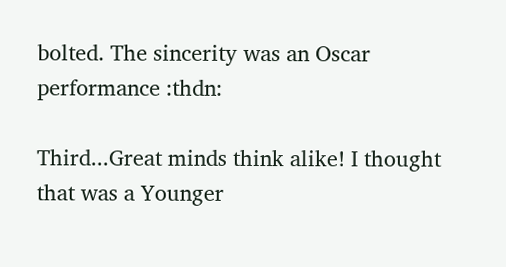bolted. The sincerity was an Oscar performance :thdn:

Third...Great minds think alike! I thought that was a Younger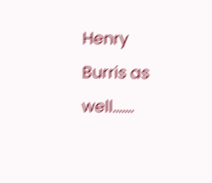Henry Burris as well.......